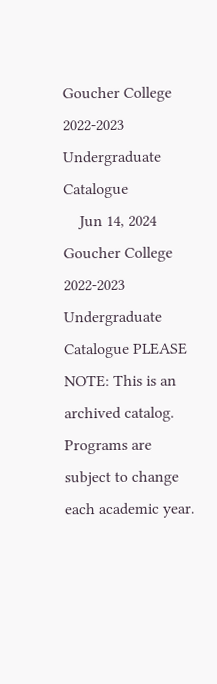Goucher College 2022-2023 Undergraduate Catalogue
    Jun 14, 2024
Goucher College 2022-2023 Undergraduate Catalogue PLEASE NOTE: This is an archived catalog. Programs are subject to change each academic year.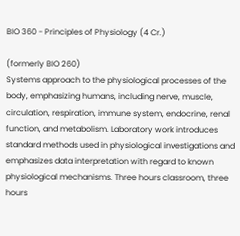BIO 360 - Principles of Physiology (4 Cr.)

(formerly BIO 260)
Systems approach to the physiological processes of the body, emphasizing humans, including nerve, muscle, circulation, respiration, immune system, endocrine, renal function, and metabolism. Laboratory work introduces standard methods used in physiological investigations and emphasizes data interpretation with regard to known physiological mechanisms. Three hours classroom, three hours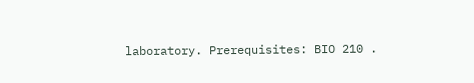laboratory. Prerequisites: BIO 210 .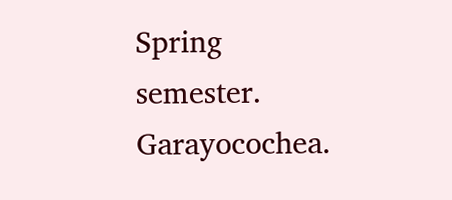Spring semester. Garayocochea.